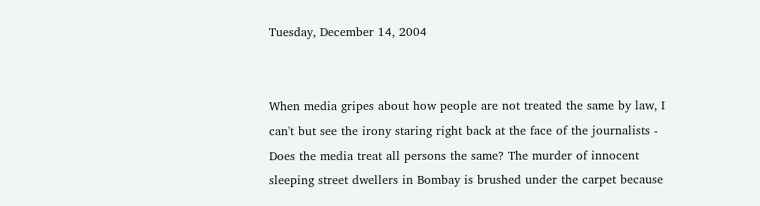Tuesday, December 14, 2004


When media gripes about how people are not treated the same by law, I can't but see the irony staring right back at the face of the journalists - Does the media treat all persons the same? The murder of innocent sleeping street dwellers in Bombay is brushed under the carpet because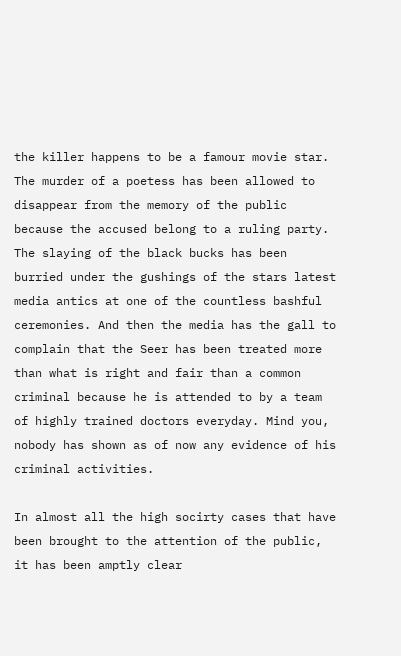the killer happens to be a famour movie star. The murder of a poetess has been allowed to disappear from the memory of the public because the accused belong to a ruling party. The slaying of the black bucks has been burried under the gushings of the stars latest media antics at one of the countless bashful ceremonies. And then the media has the gall to complain that the Seer has been treated more than what is right and fair than a common criminal because he is attended to by a team of highly trained doctors everyday. Mind you, nobody has shown as of now any evidence of his criminal activities.

In almost all the high socirty cases that have been brought to the attention of the public, it has been amptly clear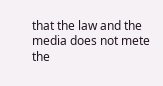that the law and the media does not mete the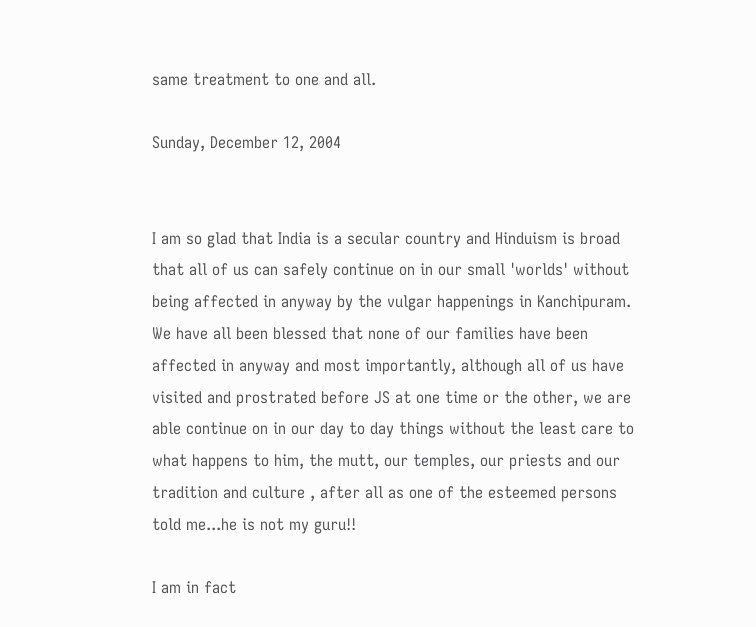same treatment to one and all.

Sunday, December 12, 2004


I am so glad that India is a secular country and Hinduism is broad that all of us can safely continue on in our small 'worlds' without being affected in anyway by the vulgar happenings in Kanchipuram. We have all been blessed that none of our families have been affected in anyway and most importantly, although all of us have visited and prostrated before JS at one time or the other, we are able continue on in our day to day things without the least care to what happens to him, the mutt, our temples, our priests and our tradition and culture , after all as one of the esteemed persons told me...he is not my guru!!

I am in fact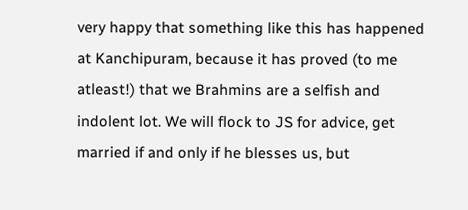very happy that something like this has happened at Kanchipuram, because it has proved (to me atleast!) that we Brahmins are a selfish and indolent lot. We will flock to JS for advice, get married if and only if he blesses us, but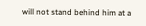will not stand behind him at a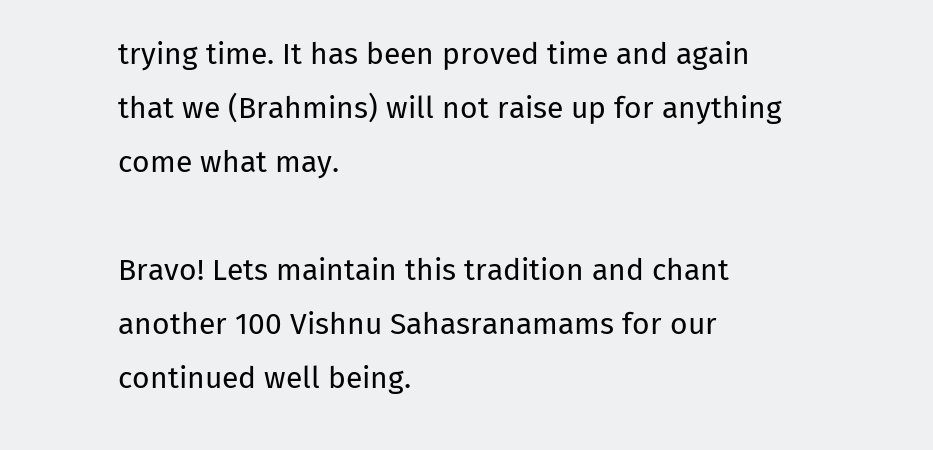trying time. It has been proved time and again that we (Brahmins) will not raise up for anything come what may.

Bravo! Lets maintain this tradition and chant another 100 Vishnu Sahasranamams for our continued well being.